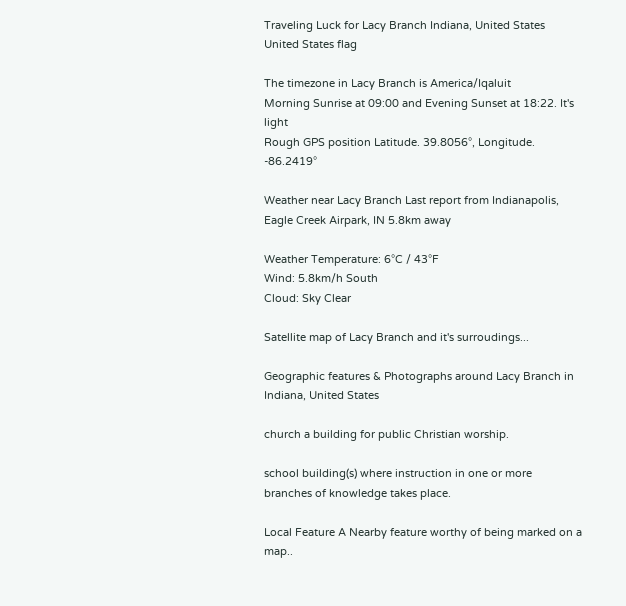Traveling Luck for Lacy Branch Indiana, United States United States flag

The timezone in Lacy Branch is America/Iqaluit
Morning Sunrise at 09:00 and Evening Sunset at 18:22. It's light
Rough GPS position Latitude. 39.8056°, Longitude. -86.2419°

Weather near Lacy Branch Last report from Indianapolis, Eagle Creek Airpark, IN 5.8km away

Weather Temperature: 6°C / 43°F
Wind: 5.8km/h South
Cloud: Sky Clear

Satellite map of Lacy Branch and it's surroudings...

Geographic features & Photographs around Lacy Branch in Indiana, United States

church a building for public Christian worship.

school building(s) where instruction in one or more branches of knowledge takes place.

Local Feature A Nearby feature worthy of being marked on a map..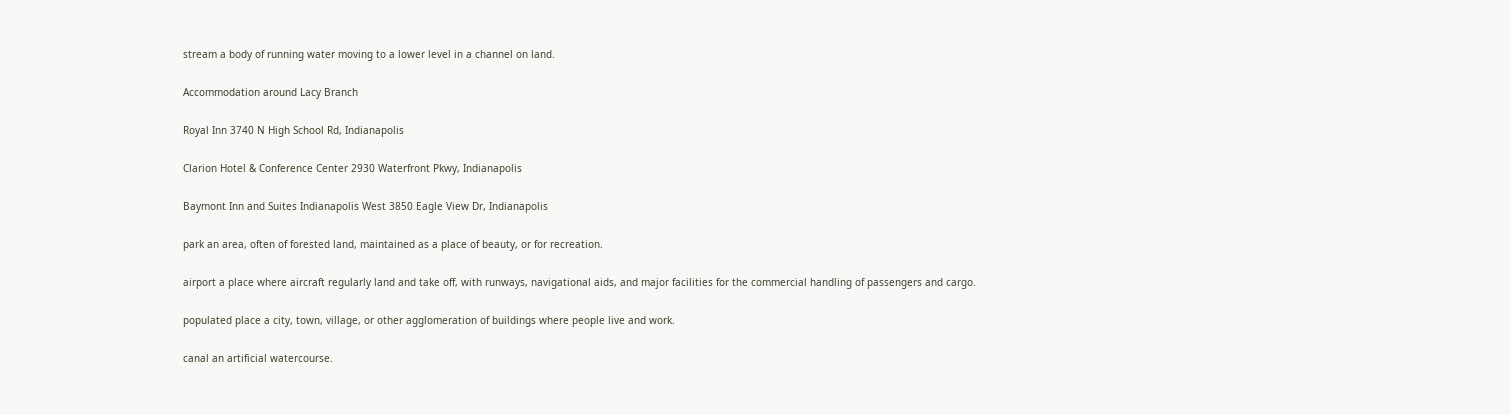stream a body of running water moving to a lower level in a channel on land.

Accommodation around Lacy Branch

Royal Inn 3740 N High School Rd, Indianapolis

Clarion Hotel & Conference Center 2930 Waterfront Pkwy, Indianapolis

Baymont Inn and Suites Indianapolis West 3850 Eagle View Dr, Indianapolis

park an area, often of forested land, maintained as a place of beauty, or for recreation.

airport a place where aircraft regularly land and take off, with runways, navigational aids, and major facilities for the commercial handling of passengers and cargo.

populated place a city, town, village, or other agglomeration of buildings where people live and work.

canal an artificial watercourse.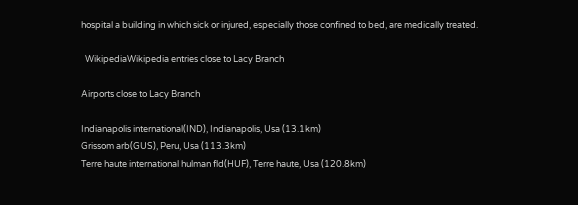hospital a building in which sick or injured, especially those confined to bed, are medically treated.

  WikipediaWikipedia entries close to Lacy Branch

Airports close to Lacy Branch

Indianapolis international(IND), Indianapolis, Usa (13.1km)
Grissom arb(GUS), Peru, Usa (113.3km)
Terre haute international hulman fld(HUF), Terre haute, Usa (120.8km)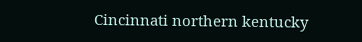Cincinnati northern kentucky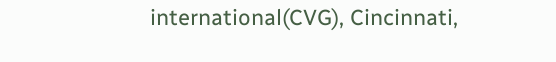international(CVG), Cincinnati,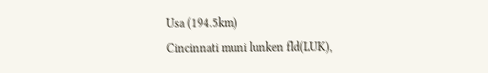Usa (194.5km)
Cincinnati muni lunken fld(LUK),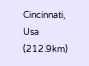Cincinnati, Usa (212.9km)